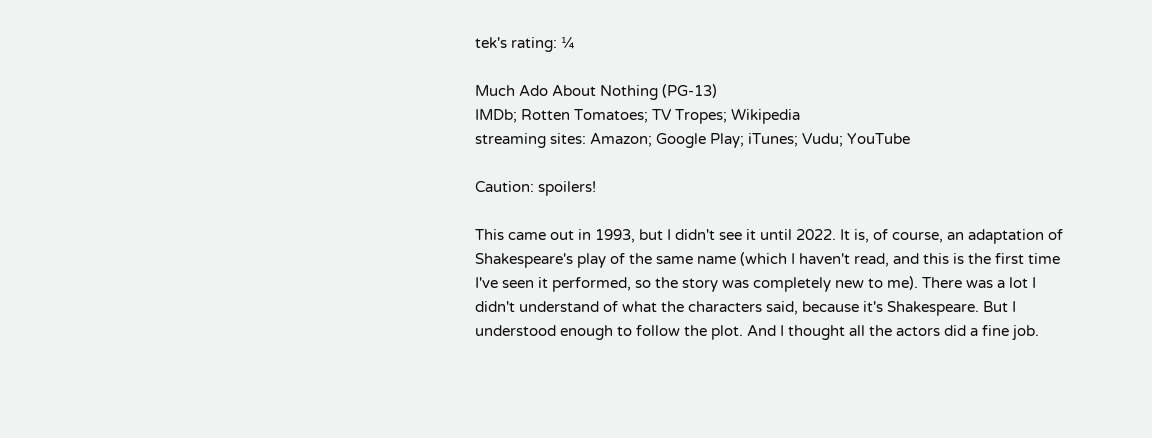tek's rating: ¼

Much Ado About Nothing (PG-13)
IMDb; Rotten Tomatoes; TV Tropes; Wikipedia
streaming sites: Amazon; Google Play; iTunes; Vudu; YouTube

Caution: spoilers!

This came out in 1993, but I didn't see it until 2022. It is, of course, an adaptation of Shakespeare's play of the same name (which I haven't read, and this is the first time I've seen it performed, so the story was completely new to me). There was a lot I didn't understand of what the characters said, because it's Shakespeare. But I understood enough to follow the plot. And I thought all the actors did a fine job.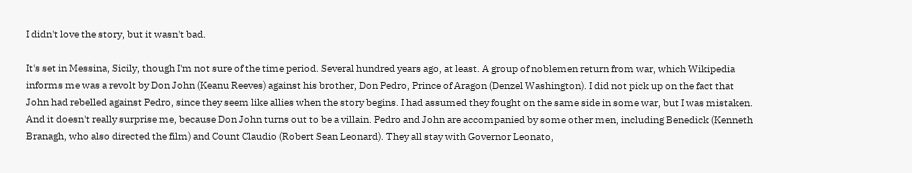I didn't love the story, but it wasn't bad.

It's set in Messina, Sicily, though I'm not sure of the time period. Several hundred years ago, at least. A group of noblemen return from war, which Wikipedia informs me was a revolt by Don John (Keanu Reeves) against his brother, Don Pedro, Prince of Aragon (Denzel Washington). I did not pick up on the fact that John had rebelled against Pedro, since they seem like allies when the story begins. I had assumed they fought on the same side in some war, but I was mistaken. And it doesn't really surprise me, because Don John turns out to be a villain. Pedro and John are accompanied by some other men, including Benedick (Kenneth Branagh, who also directed the film) and Count Claudio (Robert Sean Leonard). They all stay with Governor Leonato,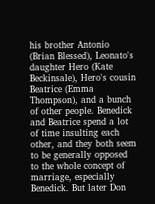his brother Antonio (Brian Blessed), Leonato's daughter Hero (Kate Beckinsale), Hero's cousin Beatrice (Emma Thompson), and a bunch of other people. Benedick and Beatrice spend a lot of time insulting each other, and they both seem to be generally opposed to the whole concept of marriage, especially Benedick. But later Don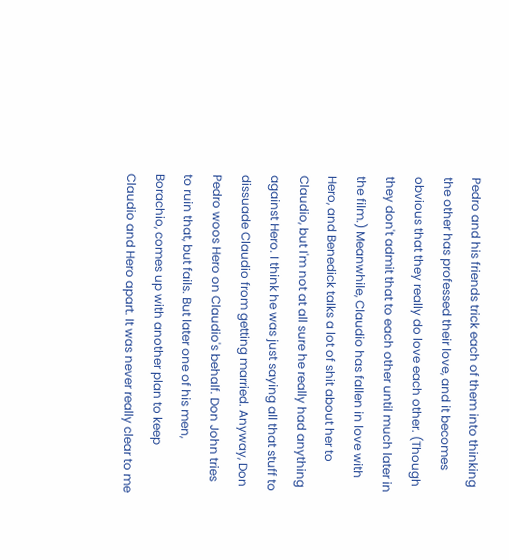Pedro and his friends trick each of them into thinking the other has professed their love, and it becomes obvious that they really do love each other. (Though they don't admit that to each other until much later in the film.) Meanwhile, Claudio has fallen in love with Hero, and Benedick talks a lot of shit about her to Claudio, but I'm not at all sure he really had anything against Hero. I think he was just saying all that stuff to dissuade Claudio from getting married. Anyway, Don Pedro woos Hero on Claudio's behalf. Don John tries to ruin that, but fails. But later one of his men, Borachio, comes up with another plan to keep Claudio and Hero apart. It was never really clear to me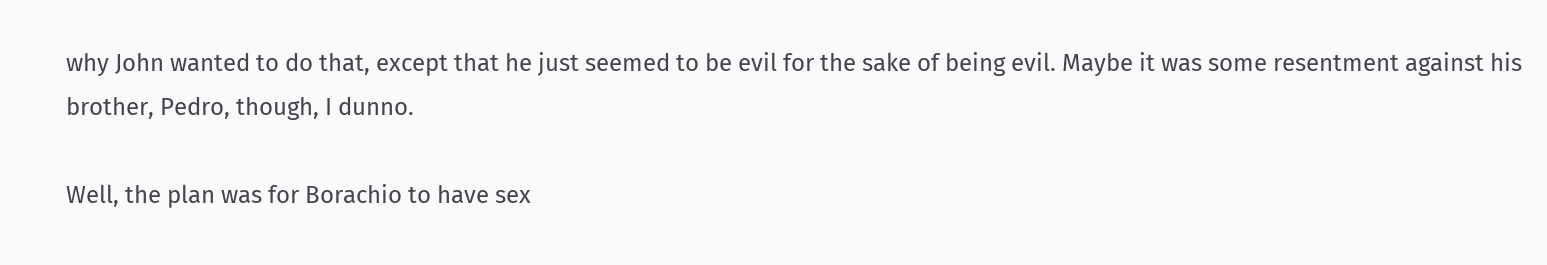why John wanted to do that, except that he just seemed to be evil for the sake of being evil. Maybe it was some resentment against his brother, Pedro, though, I dunno.

Well, the plan was for Borachio to have sex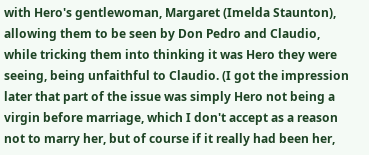with Hero's gentlewoman, Margaret (Imelda Staunton), allowing them to be seen by Don Pedro and Claudio, while tricking them into thinking it was Hero they were seeing, being unfaithful to Claudio. (I got the impression later that part of the issue was simply Hero not being a virgin before marriage, which I don't accept as a reason not to marry her, but of course if it really had been her,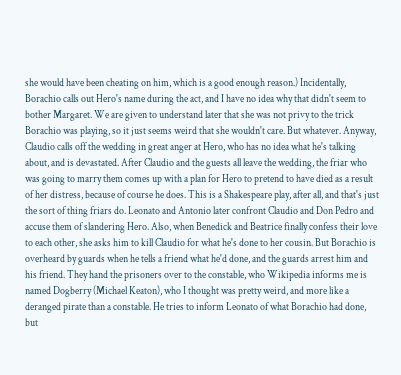she would have been cheating on him, which is a good enough reason.) Incidentally, Borachio calls out Hero's name during the act, and I have no idea why that didn't seem to bother Margaret. We are given to understand later that she was not privy to the trick Borachio was playing, so it just seems weird that she wouldn't care. But whatever. Anyway, Claudio calls off the wedding in great anger at Hero, who has no idea what he's talking about, and is devastated. After Claudio and the guests all leave the wedding, the friar who was going to marry them comes up with a plan for Hero to pretend to have died as a result of her distress, because of course he does. This is a Shakespeare play, after all, and that's just the sort of thing friars do. Leonato and Antonio later confront Claudio and Don Pedro and accuse them of slandering Hero. Also, when Benedick and Beatrice finally confess their love to each other, she asks him to kill Claudio for what he's done to her cousin. But Borachio is overheard by guards when he tells a friend what he'd done, and the guards arrest him and his friend. They hand the prisoners over to the constable, who Wikipedia informs me is named Dogberry (Michael Keaton), who I thought was pretty weird, and more like a deranged pirate than a constable. He tries to inform Leonato of what Borachio had done, but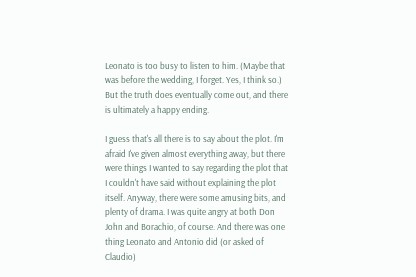Leonato is too busy to listen to him. (Maybe that was before the wedding, I forget. Yes, I think so.) But the truth does eventually come out, and there is ultimately a happy ending.

I guess that's all there is to say about the plot. I'm afraid I've given almost everything away, but there were things I wanted to say regarding the plot that I couldn't have said without explaining the plot itself. Anyway, there were some amusing bits, and plenty of drama. I was quite angry at both Don John and Borachio, of course. And there was one thing Leonato and Antonio did (or asked of Claudio)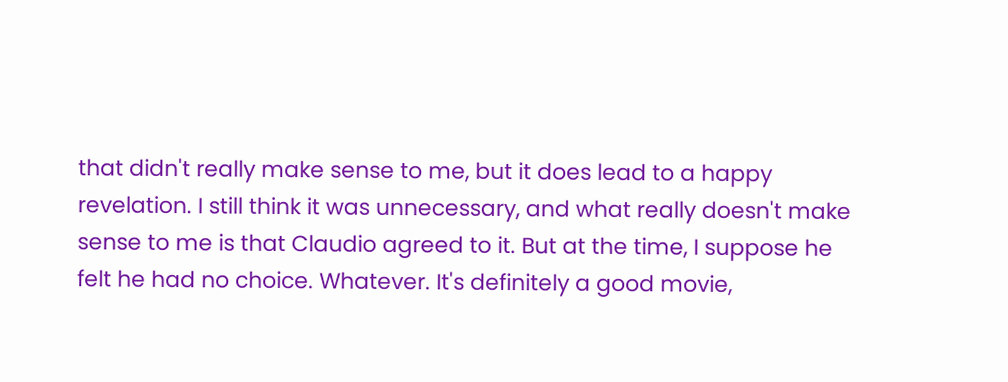that didn't really make sense to me, but it does lead to a happy revelation. I still think it was unnecessary, and what really doesn't make sense to me is that Claudio agreed to it. But at the time, I suppose he felt he had no choice. Whatever. It's definitely a good movie,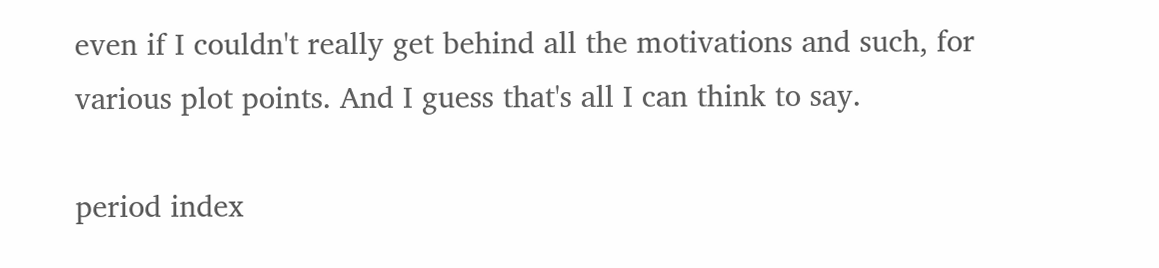even if I couldn't really get behind all the motivations and such, for various plot points. And I guess that's all I can think to say.

period index